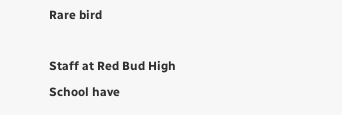Rare bird

Staff at Red Bud High School have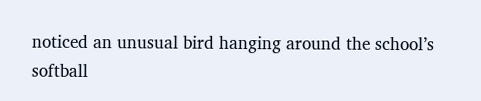noticed an unusual bird hanging around the school’s softball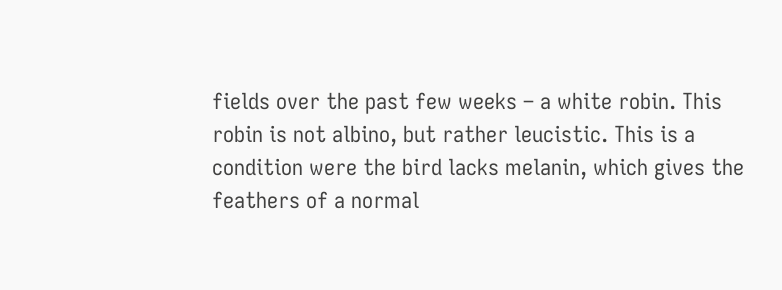fields over the past few weeks – a white robin. This robin is not albino, but rather leucistic. This is a condition were the bird lacks melanin, which gives the feathers of a normal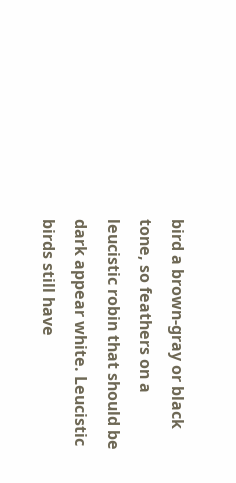bird a brown-gray or black tone, so feathers on a leucistic robin that should be dark appear white. Leucistic birds still have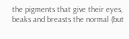the pigments that give their eyes, beaks and breasts the normal (but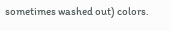sometimes washed out) colors.